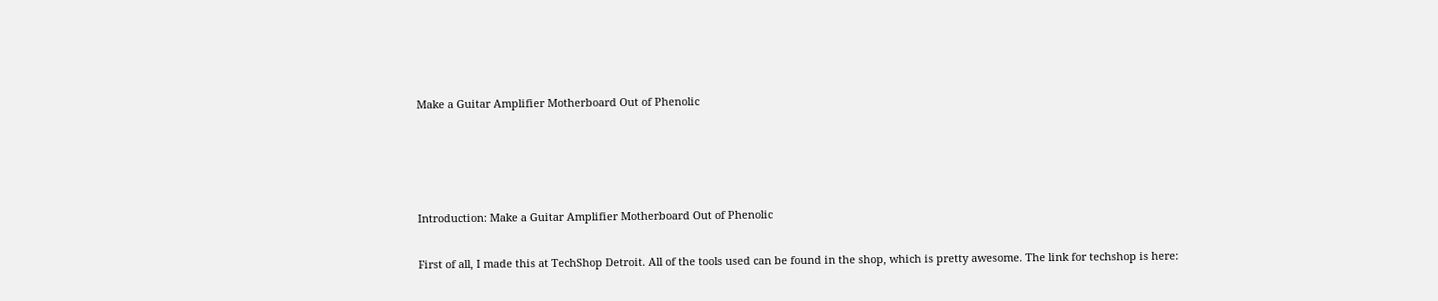Make a Guitar Amplifier Motherboard Out of Phenolic




Introduction: Make a Guitar Amplifier Motherboard Out of Phenolic

First of all, I made this at TechShop Detroit. All of the tools used can be found in the shop, which is pretty awesome. The link for techshop is here: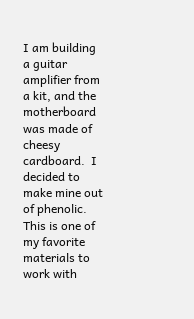I am building a guitar amplifier from a kit, and the motherboard was made of cheesy cardboard.  I decided to make mine out of phenolic. This is one of my favorite materials to work with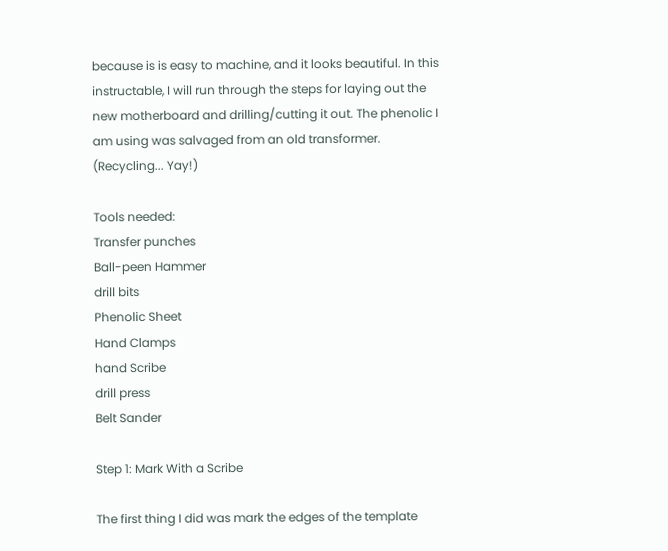because is is easy to machine, and it looks beautiful. In this instructable, I will run through the steps for laying out the new motherboard and drilling/cutting it out. The phenolic I am using was salvaged from an old transformer. (Recycling... Yay!)

Tools needed:
Transfer punches
Ball-peen Hammer
drill bits
Phenolic Sheet
Hand Clamps
hand Scribe
drill press
Belt Sander

Step 1: Mark With a Scribe

The first thing I did was mark the edges of the template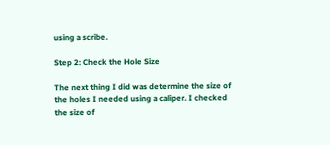using a scribe.

Step 2: Check the Hole Size

The next thing I did was determine the size of the holes I needed using a caliper. I checked the size of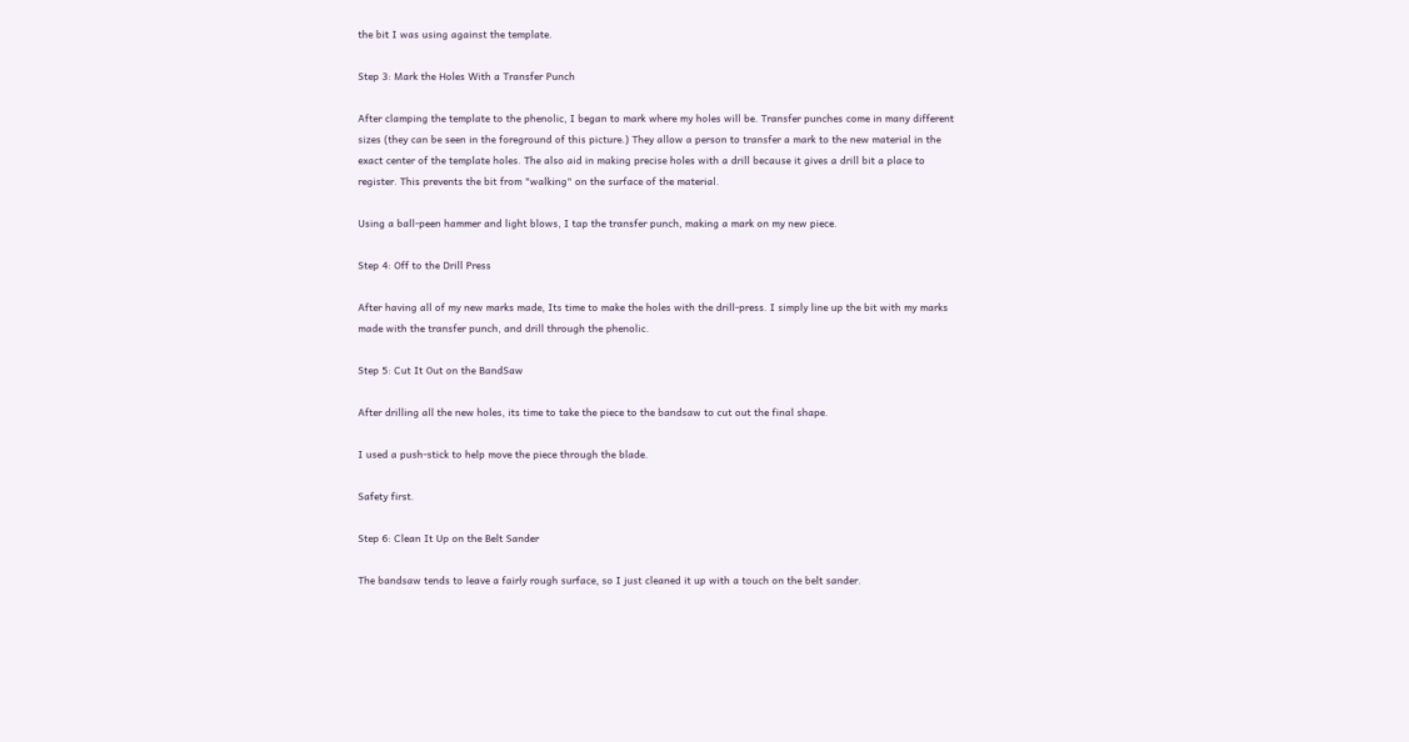the bit I was using against the template.

Step 3: Mark the Holes With a Transfer Punch

After clamping the template to the phenolic, I began to mark where my holes will be. Transfer punches come in many different sizes (they can be seen in the foreground of this picture.) They allow a person to transfer a mark to the new material in the exact center of the template holes. The also aid in making precise holes with a drill because it gives a drill bit a place to register. This prevents the bit from "walking" on the surface of the material.

Using a ball-peen hammer and light blows, I tap the transfer punch, making a mark on my new piece.

Step 4: Off to the Drill Press

After having all of my new marks made, Its time to make the holes with the drill-press. I simply line up the bit with my marks made with the transfer punch, and drill through the phenolic.

Step 5: Cut It Out on the BandSaw

After drilling all the new holes, its time to take the piece to the bandsaw to cut out the final shape.

I used a push-stick to help move the piece through the blade.

Safety first.

Step 6: Clean It Up on the Belt Sander

The bandsaw tends to leave a fairly rough surface, so I just cleaned it up with a touch on the belt sander.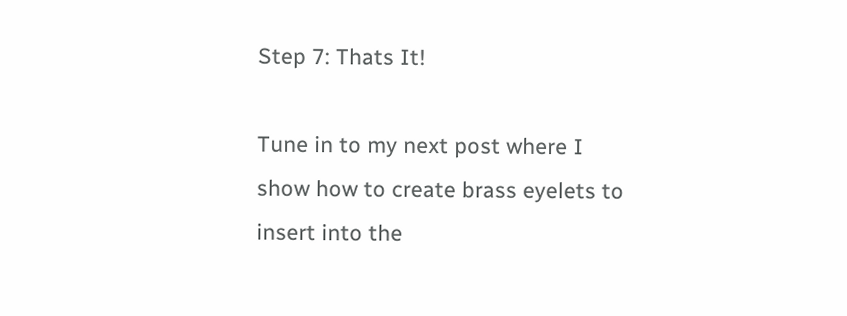Step 7: Thats It!

Tune in to my next post where I show how to create brass eyelets to insert into the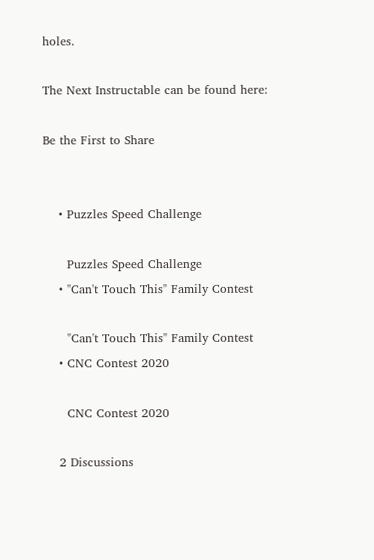holes.

The Next Instructable can be found here:

Be the First to Share


    • Puzzles Speed Challenge

      Puzzles Speed Challenge
    • "Can't Touch This" Family Contest

      "Can't Touch This" Family Contest
    • CNC Contest 2020

      CNC Contest 2020

    2 Discussions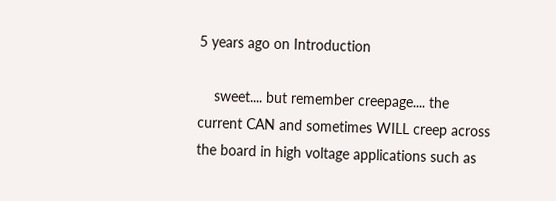5 years ago on Introduction

    sweet.... but remember creepage.... the current CAN and sometimes WILL creep across the board in high voltage applications such as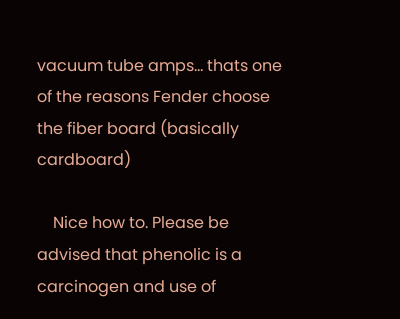vacuum tube amps... thats one of the reasons Fender choose the fiber board (basically cardboard)

    Nice how to. Please be advised that phenolic is a carcinogen and use of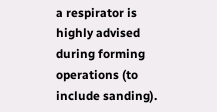a respirator is highly advised during forming operations (to include sanding).